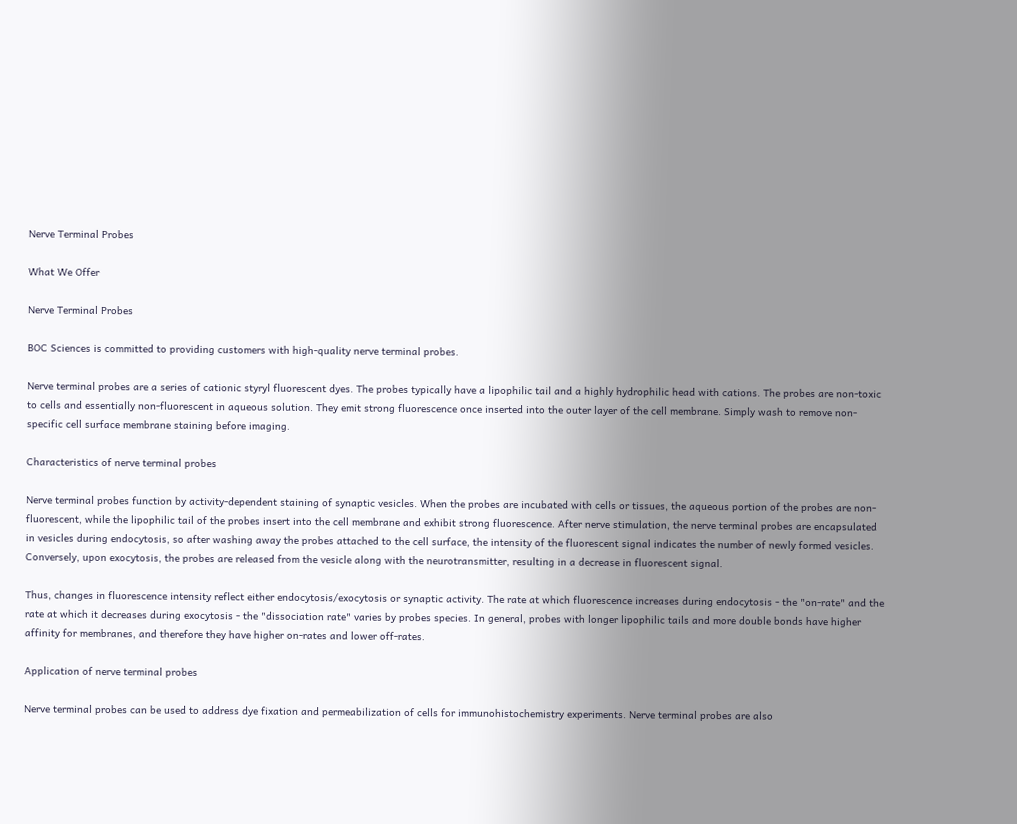Nerve Terminal Probes

What We Offer

Nerve Terminal Probes

BOC Sciences is committed to providing customers with high-quality nerve terminal probes.

Nerve terminal probes are a series of cationic styryl fluorescent dyes. The probes typically have a lipophilic tail and a highly hydrophilic head with cations. The probes are non-toxic to cells and essentially non-fluorescent in aqueous solution. They emit strong fluorescence once inserted into the outer layer of the cell membrane. Simply wash to remove non-specific cell surface membrane staining before imaging.

Characteristics of nerve terminal probes

Nerve terminal probes function by activity-dependent staining of synaptic vesicles. When the probes are incubated with cells or tissues, the aqueous portion of the probes are non-fluorescent, while the lipophilic tail of the probes insert into the cell membrane and exhibit strong fluorescence. After nerve stimulation, the nerve terminal probes are encapsulated in vesicles during endocytosis, so after washing away the probes attached to the cell surface, the intensity of the fluorescent signal indicates the number of newly formed vesicles. Conversely, upon exocytosis, the probes are released from the vesicle along with the neurotransmitter, resulting in a decrease in fluorescent signal.

Thus, changes in fluorescence intensity reflect either endocytosis/exocytosis or synaptic activity. The rate at which fluorescence increases during endocytosis - the "on-rate" and the rate at which it decreases during exocytosis - the "dissociation rate" varies by probes species. In general, probes with longer lipophilic tails and more double bonds have higher affinity for membranes, and therefore they have higher on-rates and lower off-rates.

Application of nerve terminal probes

Nerve terminal probes can be used to address dye fixation and permeabilization of cells for immunohistochemistry experiments. Nerve terminal probes are also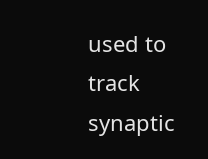used to track synaptic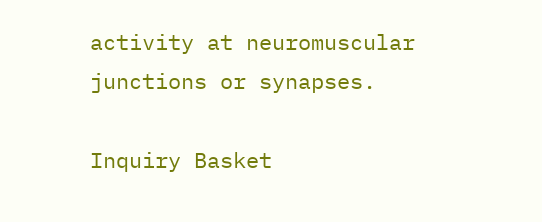activity at neuromuscular junctions or synapses.

Inquiry Basket